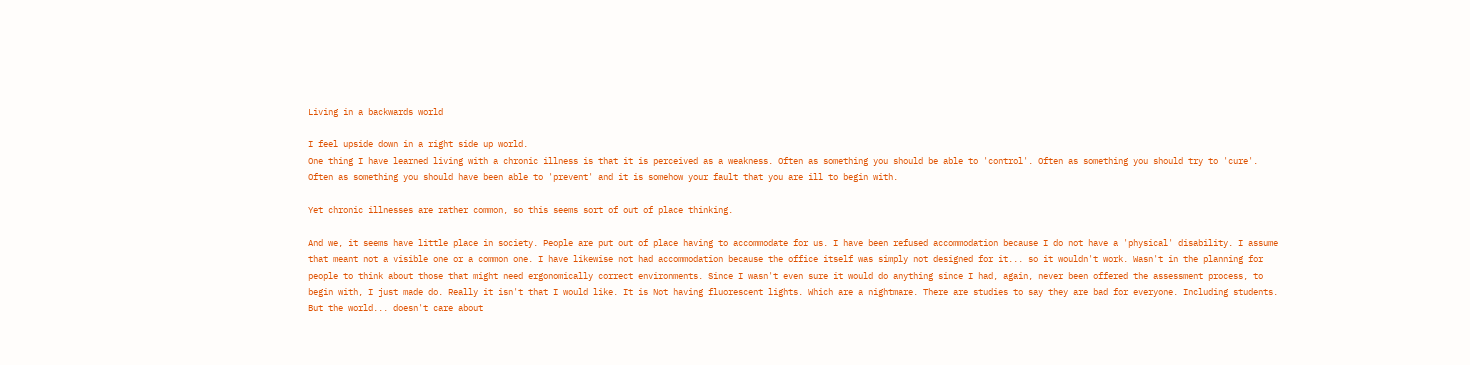Living in a backwards world

I feel upside down in a right side up world.
One thing I have learned living with a chronic illness is that it is perceived as a weakness. Often as something you should be able to 'control'. Often as something you should try to 'cure'. Often as something you should have been able to 'prevent' and it is somehow your fault that you are ill to begin with.

Yet chronic illnesses are rather common, so this seems sort of out of place thinking.

And we, it seems have little place in society. People are put out of place having to accommodate for us. I have been refused accommodation because I do not have a 'physical' disability. I assume that meant not a visible one or a common one. I have likewise not had accommodation because the office itself was simply not designed for it... so it wouldn't work. Wasn't in the planning for people to think about those that might need ergonomically correct environments. Since I wasn't even sure it would do anything since I had, again, never been offered the assessment process, to begin with, I just made do. Really it isn't that I would like. It is Not having fluorescent lights. Which are a nightmare. There are studies to say they are bad for everyone. Including students. But the world... doesn't care about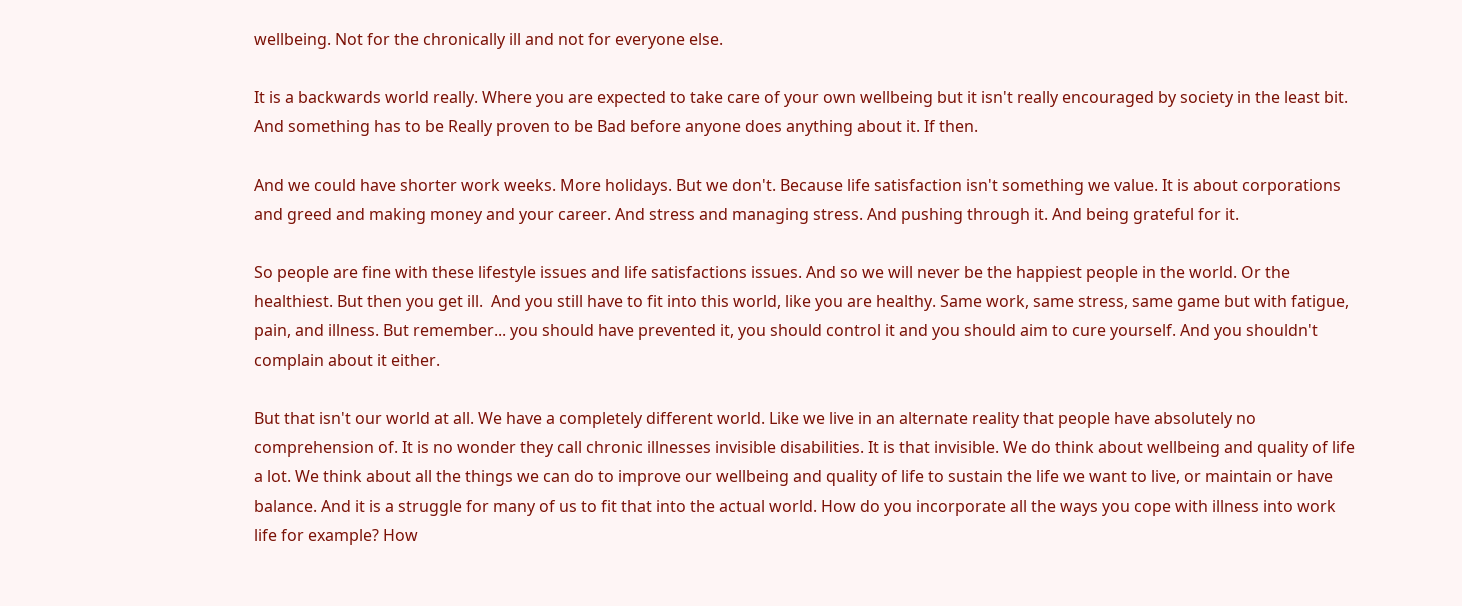wellbeing. Not for the chronically ill and not for everyone else.

It is a backwards world really. Where you are expected to take care of your own wellbeing but it isn't really encouraged by society in the least bit. And something has to be Really proven to be Bad before anyone does anything about it. If then.

And we could have shorter work weeks. More holidays. But we don't. Because life satisfaction isn't something we value. It is about corporations and greed and making money and your career. And stress and managing stress. And pushing through it. And being grateful for it.

So people are fine with these lifestyle issues and life satisfactions issues. And so we will never be the happiest people in the world. Or the healthiest. But then you get ill.  And you still have to fit into this world, like you are healthy. Same work, same stress, same game but with fatigue, pain, and illness. But remember... you should have prevented it, you should control it and you should aim to cure yourself. And you shouldn't complain about it either.

But that isn't our world at all. We have a completely different world. Like we live in an alternate reality that people have absolutely no comprehension of. It is no wonder they call chronic illnesses invisible disabilities. It is that invisible. We do think about wellbeing and quality of life a lot. We think about all the things we can do to improve our wellbeing and quality of life to sustain the life we want to live, or maintain or have balance. And it is a struggle for many of us to fit that into the actual world. How do you incorporate all the ways you cope with illness into work life for example? How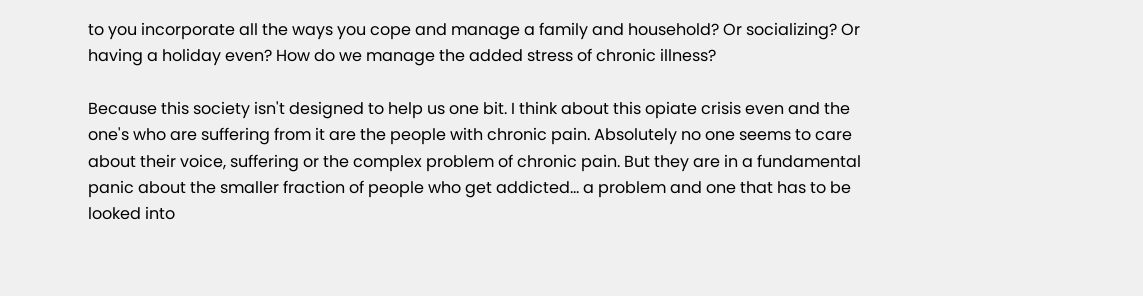to you incorporate all the ways you cope and manage a family and household? Or socializing? Or having a holiday even? How do we manage the added stress of chronic illness?

Because this society isn't designed to help us one bit. I think about this opiate crisis even and the one's who are suffering from it are the people with chronic pain. Absolutely no one seems to care about their voice, suffering or the complex problem of chronic pain. But they are in a fundamental panic about the smaller fraction of people who get addicted... a problem and one that has to be looked into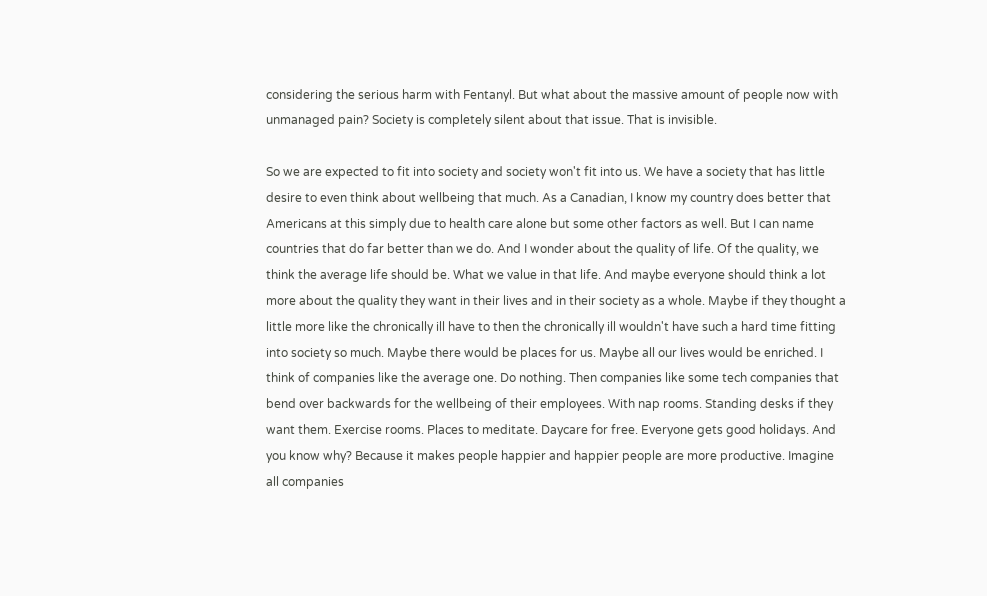considering the serious harm with Fentanyl. But what about the massive amount of people now with unmanaged pain? Society is completely silent about that issue. That is invisible.

So we are expected to fit into society and society won't fit into us. We have a society that has little desire to even think about wellbeing that much. As a Canadian, I know my country does better that Americans at this simply due to health care alone but some other factors as well. But I can name countries that do far better than we do. And I wonder about the quality of life. Of the quality, we think the average life should be. What we value in that life. And maybe everyone should think a lot more about the quality they want in their lives and in their society as a whole. Maybe if they thought a little more like the chronically ill have to then the chronically ill wouldn't have such a hard time fitting into society so much. Maybe there would be places for us. Maybe all our lives would be enriched. I think of companies like the average one. Do nothing. Then companies like some tech companies that bend over backwards for the wellbeing of their employees. With nap rooms. Standing desks if they want them. Exercise rooms. Places to meditate. Daycare for free. Everyone gets good holidays. And you know why? Because it makes people happier and happier people are more productive. Imagine all companies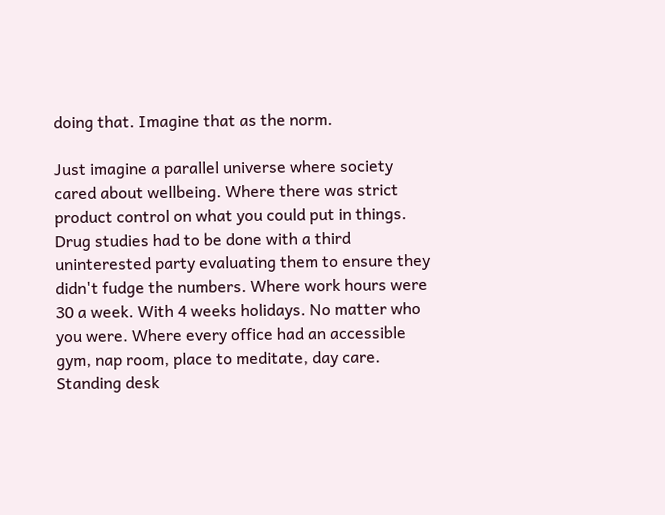doing that. Imagine that as the norm.

Just imagine a parallel universe where society cared about wellbeing. Where there was strict product control on what you could put in things. Drug studies had to be done with a third uninterested party evaluating them to ensure they didn't fudge the numbers. Where work hours were 30 a week. With 4 weeks holidays. No matter who you were. Where every office had an accessible gym, nap room, place to meditate, day care. Standing desk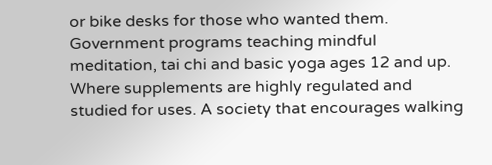or bike desks for those who wanted them. Government programs teaching mindful meditation, tai chi and basic yoga ages 12 and up. Where supplements are highly regulated and studied for uses. A society that encourages walking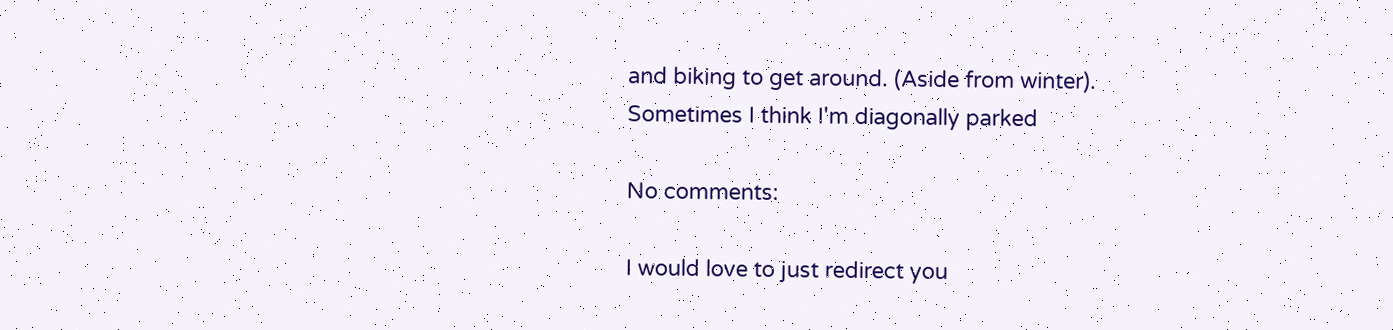and biking to get around. (Aside from winter).
Sometimes I think I'm diagonally parked

No comments:

I would love to just redirect you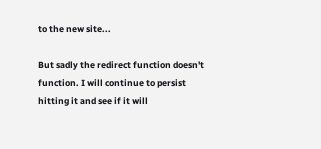to the new site...

But sadly the redirect function doesn't function. I will continue to persist hitting it and see if it will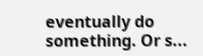eventually do something. Or s...